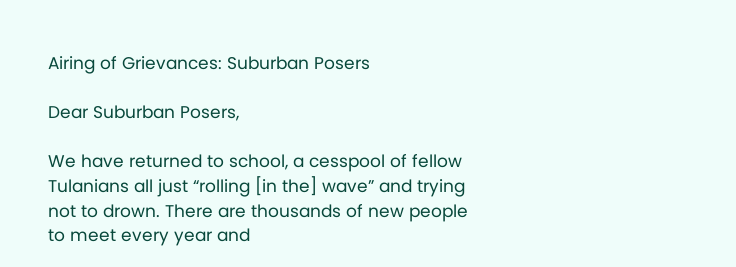Airing of Grievances: Suburban Posers

Dear Suburban Posers,

We have returned to school, a cesspool of fellow Tulanians all just “rolling [in the] wave” and trying not to drown. There are thousands of new people to meet every year and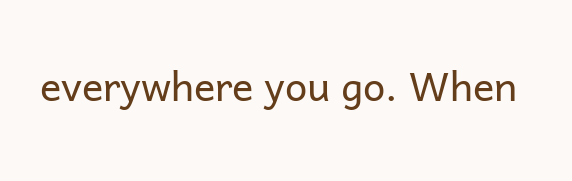everywhere you go. When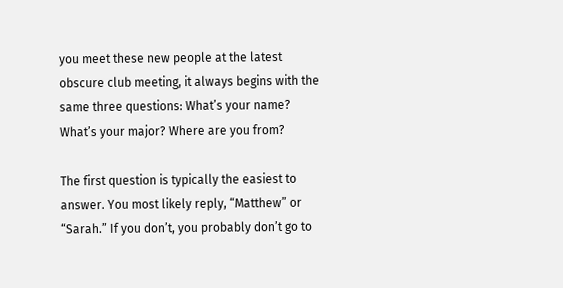you meet these new people at the latest obscure club meeting, it always begins with the same three questions: What’s your name? What’s your major? Where are you from?

The first question is typically the easiest to answer. You most likely reply, “Matthew” or “Sarah.” If you don’t, you probably don’t go to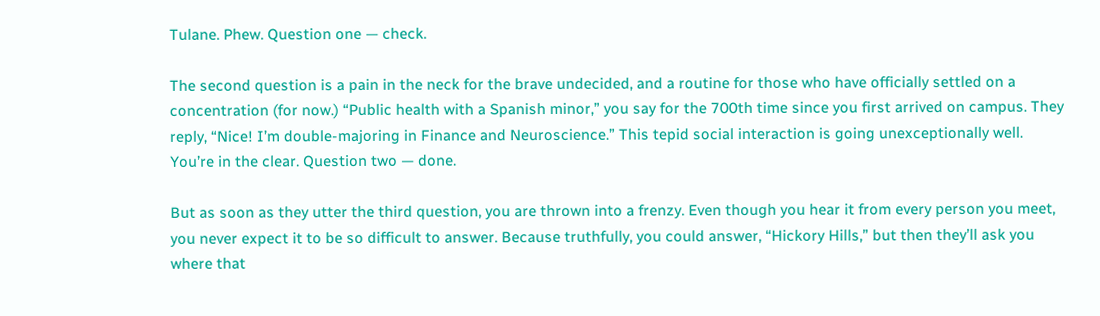Tulane. Phew. Question one — check.

The second question is a pain in the neck for the brave undecided, and a routine for those who have officially settled on a concentration (for now.) “Public health with a Spanish minor,” you say for the 700th time since you first arrived on campus. They reply, “Nice! I’m double-majoring in Finance and Neuroscience.” This tepid social interaction is going unexceptionally well. You’re in the clear. Question two — done.

But as soon as they utter the third question, you are thrown into a frenzy. Even though you hear it from every person you meet, you never expect it to be so difficult to answer. Because truthfully, you could answer, “Hickory Hills,” but then they’ll ask you where that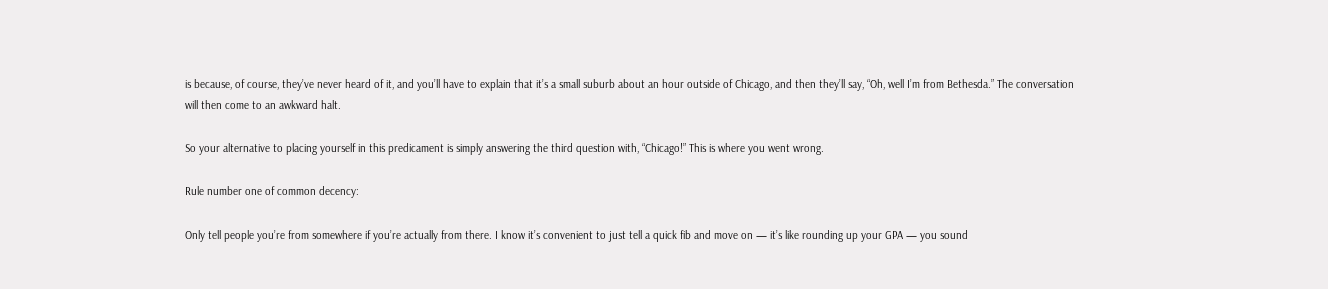is because, of course, they’ve never heard of it, and you’ll have to explain that it’s a small suburb about an hour outside of Chicago, and then they’ll say, “Oh, well I’m from Bethesda.” The conversation will then come to an awkward halt.

So your alternative to placing yourself in this predicament is simply answering the third question with, “Chicago!” This is where you went wrong.

Rule number one of common decency:

Only tell people you’re from somewhere if you’re actually from there. I know it’s convenient to just tell a quick fib and move on — it’s like rounding up your GPA — you sound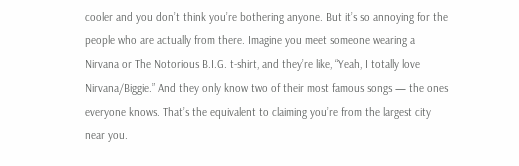cooler and you don’t think you’re bothering anyone. But it’s so annoying for the people who are actually from there. Imagine you meet someone wearing a Nirvana or The Notorious B.I.G. t-shirt, and they’re like, “Yeah, I totally love Nirvana/Biggie.” And they only know two of their most famous songs — the ones everyone knows. That’s the equivalent to claiming you’re from the largest city near you.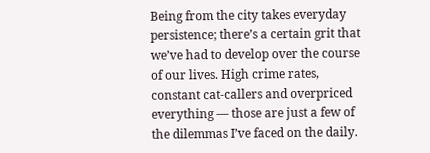Being from the city takes everyday persistence; there’s a certain grit that we’ve had to develop over the course of our lives. High crime rates, constant cat-callers and overpriced everything — those are just a few of the dilemmas I’ve faced on the daily.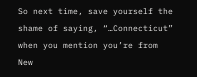So next time, save yourself the shame of saying, “…Connecticut” when you mention you’re from New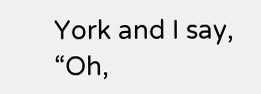York and I say, “Oh,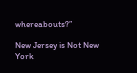whereabouts?”

New Jersey is Not New York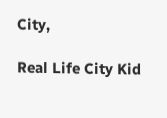City,

Real Life City Kid